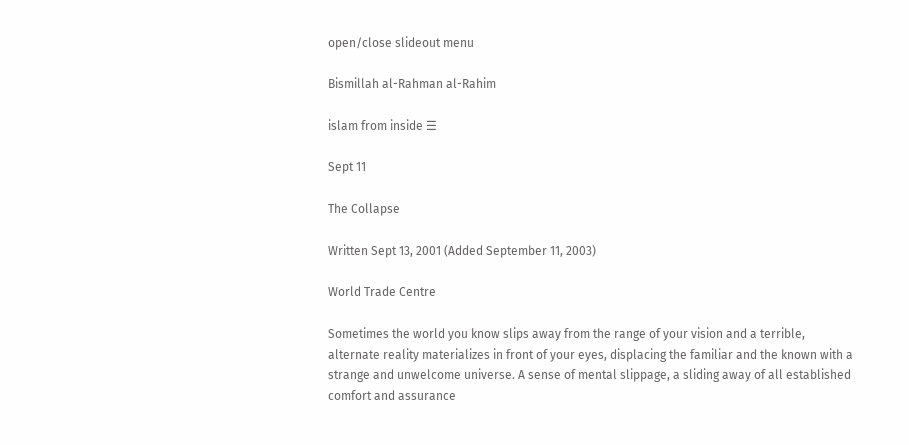open/close slideout menu

Bismillah al-Rahman al-Rahim

islam from inside ☰

Sept 11

The Collapse

Written Sept 13, 2001 (Added September 11, 2003)

World Trade Centre

Sometimes the world you know slips away from the range of your vision and a terrible, alternate reality materializes in front of your eyes, displacing the familiar and the known with a strange and unwelcome universe. A sense of mental slippage, a sliding away of all established comfort and assurance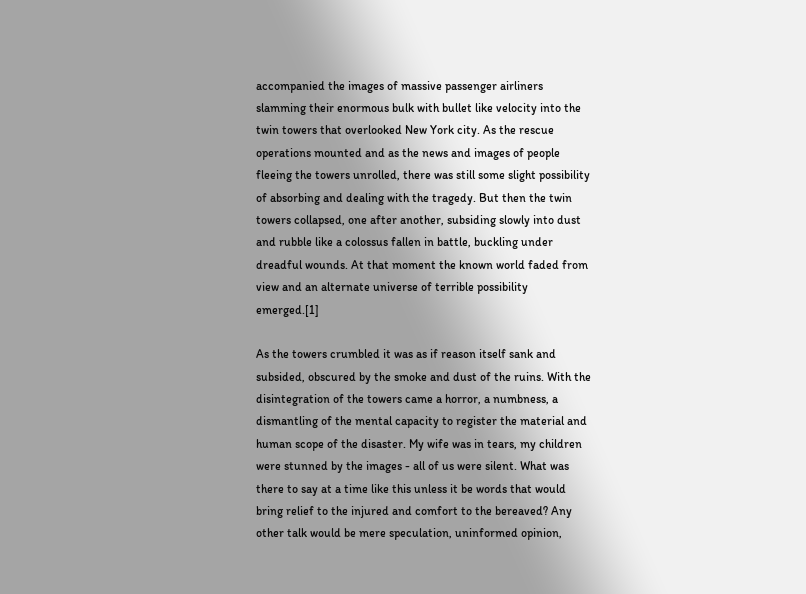accompanied the images of massive passenger airliners slamming their enormous bulk with bullet like velocity into the twin towers that overlooked New York city. As the rescue operations mounted and as the news and images of people fleeing the towers unrolled, there was still some slight possibility of absorbing and dealing with the tragedy. But then the twin towers collapsed, one after another, subsiding slowly into dust and rubble like a colossus fallen in battle, buckling under dreadful wounds. At that moment the known world faded from view and an alternate universe of terrible possibility emerged.[1]

As the towers crumbled it was as if reason itself sank and subsided, obscured by the smoke and dust of the ruins. With the disintegration of the towers came a horror, a numbness, a dismantling of the mental capacity to register the material and human scope of the disaster. My wife was in tears, my children were stunned by the images - all of us were silent. What was there to say at a time like this unless it be words that would bring relief to the injured and comfort to the bereaved? Any other talk would be mere speculation, uninformed opinion,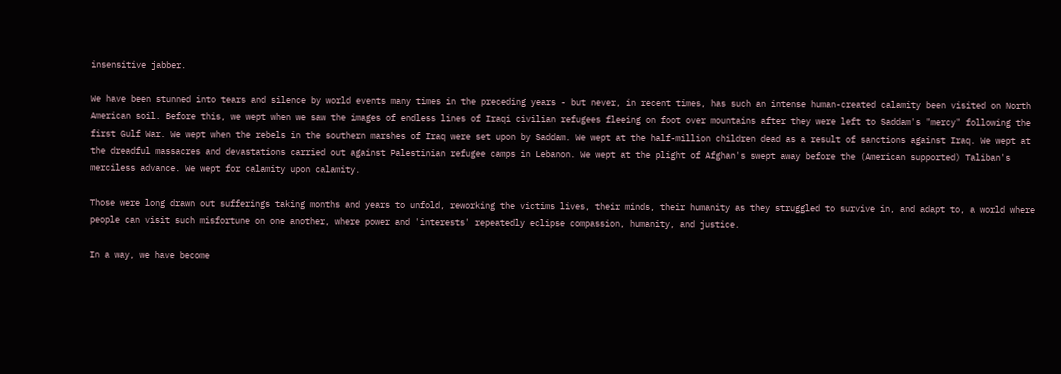insensitive jabber.

We have been stunned into tears and silence by world events many times in the preceding years - but never, in recent times, has such an intense human-created calamity been visited on North American soil. Before this, we wept when we saw the images of endless lines of Iraqi civilian refugees fleeing on foot over mountains after they were left to Saddam's "mercy" following the first Gulf War. We wept when the rebels in the southern marshes of Iraq were set upon by Saddam. We wept at the half-million children dead as a result of sanctions against Iraq. We wept at the dreadful massacres and devastations carried out against Palestinian refugee camps in Lebanon. We wept at the plight of Afghan's swept away before the (American supported) Taliban's merciless advance. We wept for calamity upon calamity.

Those were long drawn out sufferings taking months and years to unfold, reworking the victims lives, their minds, their humanity as they struggled to survive in, and adapt to, a world where people can visit such misfortune on one another, where power and 'interests' repeatedly eclipse compassion, humanity, and justice.

In a way, we have become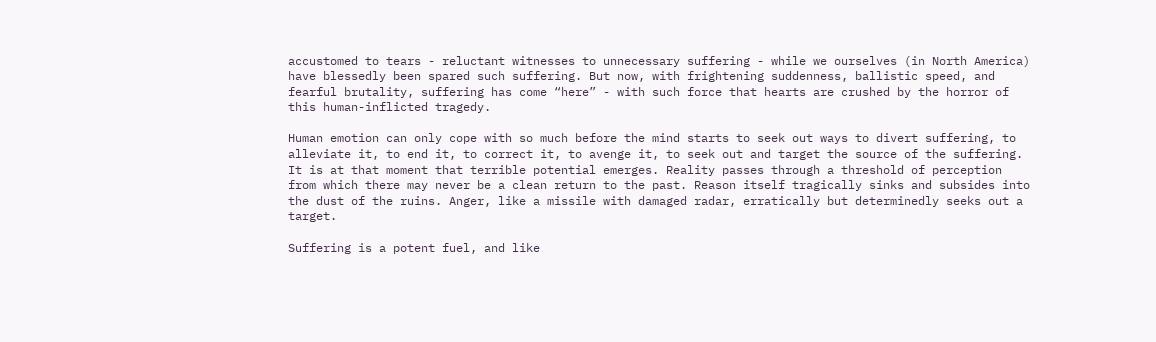accustomed to tears - reluctant witnesses to unnecessary suffering - while we ourselves (in North America) have blessedly been spared such suffering. But now, with frightening suddenness, ballistic speed, and fearful brutality, suffering has come “here” - with such force that hearts are crushed by the horror of this human-inflicted tragedy.

Human emotion can only cope with so much before the mind starts to seek out ways to divert suffering, to alleviate it, to end it, to correct it, to avenge it, to seek out and target the source of the suffering. It is at that moment that terrible potential emerges. Reality passes through a threshold of perception from which there may never be a clean return to the past. Reason itself tragically sinks and subsides into the dust of the ruins. Anger, like a missile with damaged radar, erratically but determinedly seeks out a target.

Suffering is a potent fuel, and like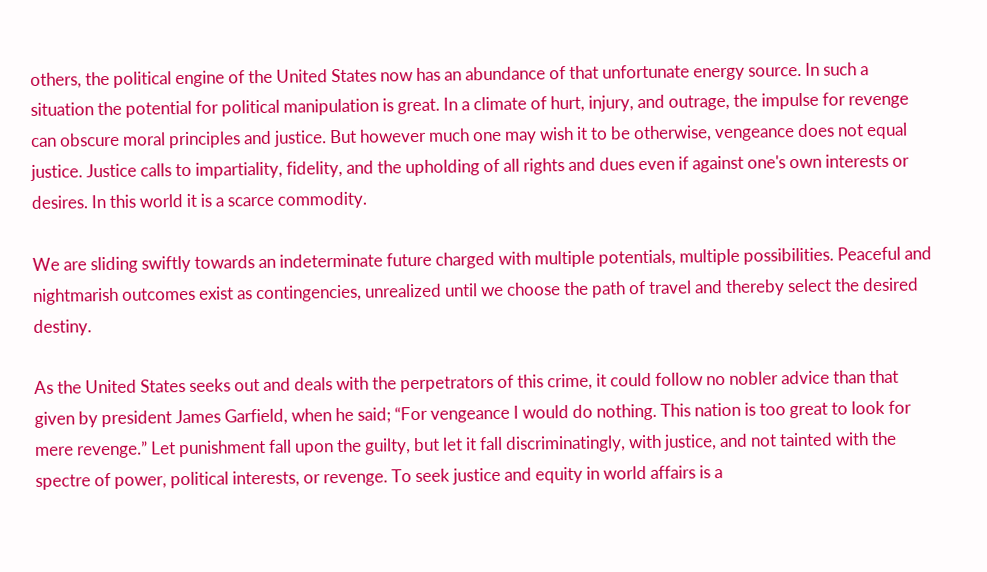others, the political engine of the United States now has an abundance of that unfortunate energy source. In such a situation the potential for political manipulation is great. In a climate of hurt, injury, and outrage, the impulse for revenge can obscure moral principles and justice. But however much one may wish it to be otherwise, vengeance does not equal justice. Justice calls to impartiality, fidelity, and the upholding of all rights and dues even if against one's own interests or desires. In this world it is a scarce commodity.

We are sliding swiftly towards an indeterminate future charged with multiple potentials, multiple possibilities. Peaceful and nightmarish outcomes exist as contingencies, unrealized until we choose the path of travel and thereby select the desired destiny.

As the United States seeks out and deals with the perpetrators of this crime, it could follow no nobler advice than that given by president James Garfield, when he said; “For vengeance I would do nothing. This nation is too great to look for mere revenge.” Let punishment fall upon the guilty, but let it fall discriminatingly, with justice, and not tainted with the spectre of power, political interests, or revenge. To seek justice and equity in world affairs is a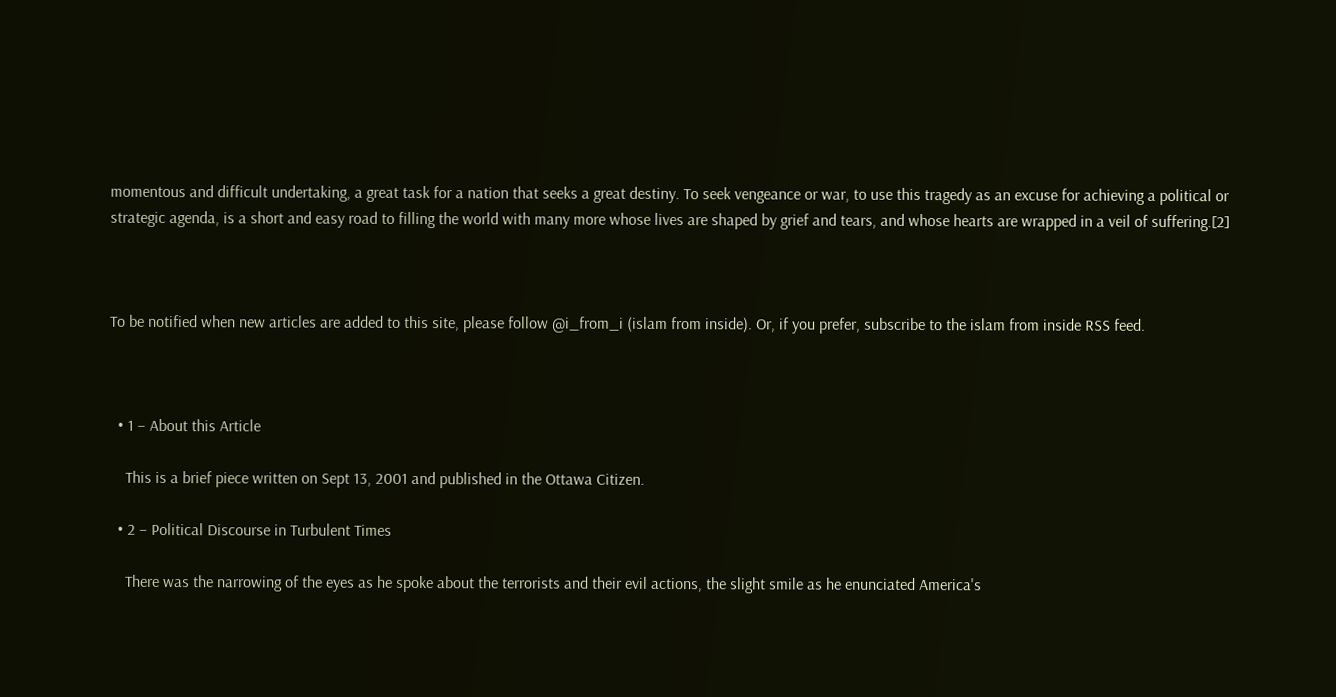momentous and difficult undertaking, a great task for a nation that seeks a great destiny. To seek vengeance or war, to use this tragedy as an excuse for achieving a political or strategic agenda, is a short and easy road to filling the world with many more whose lives are shaped by grief and tears, and whose hearts are wrapped in a veil of suffering.[2]



To be notified when new articles are added to this site, please follow @i_from_i (islam from inside). Or, if you prefer, subscribe to the islam from inside RSS feed.



  • 1 – About this Article

    This is a brief piece written on Sept 13, 2001 and published in the Ottawa Citizen.

  • 2 – Political Discourse in Turbulent Times

    There was the narrowing of the eyes as he spoke about the terrorists and their evil actions, the slight smile as he enunciated America's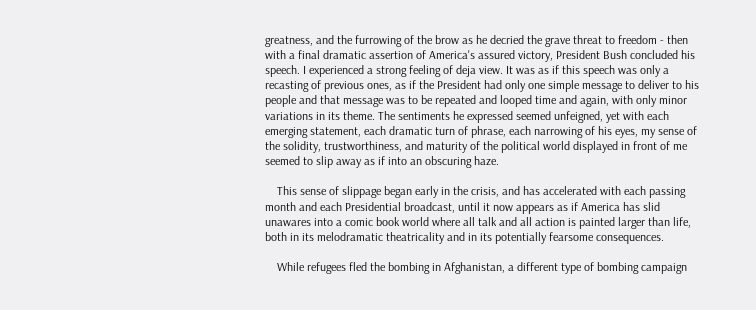greatness, and the furrowing of the brow as he decried the grave threat to freedom - then with a final dramatic assertion of America's assured victory, President Bush concluded his speech. I experienced a strong feeling of deja view. It was as if this speech was only a recasting of previous ones, as if the President had only one simple message to deliver to his people and that message was to be repeated and looped time and again, with only minor variations in its theme. The sentiments he expressed seemed unfeigned, yet with each emerging statement, each dramatic turn of phrase, each narrowing of his eyes, my sense of the solidity, trustworthiness, and maturity of the political world displayed in front of me seemed to slip away as if into an obscuring haze.

    This sense of slippage began early in the crisis, and has accelerated with each passing month and each Presidential broadcast, until it now appears as if America has slid unawares into a comic book world where all talk and all action is painted larger than life, both in its melodramatic theatricality and in its potentially fearsome consequences.

    While refugees fled the bombing in Afghanistan, a different type of bombing campaign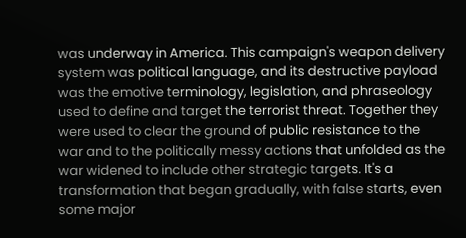was underway in America. This campaign's weapon delivery system was political language, and its destructive payload was the emotive terminology, legislation, and phraseology used to define and target the terrorist threat. Together they were used to clear the ground of public resistance to the war and to the politically messy actions that unfolded as the war widened to include other strategic targets. It's a transformation that began gradually, with false starts, even some major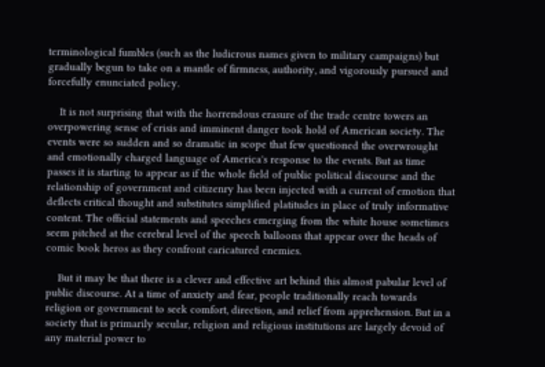terminological fumbles (such as the ludicrous names given to military campaigns) but gradually begun to take on a mantle of firmness, authority, and vigorously pursued and forcefully enunciated policy.

    It is not surprising that with the horrendous erasure of the trade centre towers an overpowering sense of crisis and imminent danger took hold of American society. The events were so sudden and so dramatic in scope that few questioned the overwrought and emotionally charged language of America's response to the events. But as time passes it is starting to appear as if the whole field of public political discourse and the relationship of government and citizenry has been injected with a current of emotion that deflects critical thought and substitutes simplified platitudes in place of truly informative content. The official statements and speeches emerging from the white house sometimes seem pitched at the cerebral level of the speech balloons that appear over the heads of comic book heros as they confront caricatured enemies.

    But it may be that there is a clever and effective art behind this almost pabular level of public discourse. At a time of anxiety and fear, people traditionally reach towards religion or government to seek comfort, direction, and relief from apprehension. But in a society that is primarily secular, religion and religious institutions are largely devoid of any material power to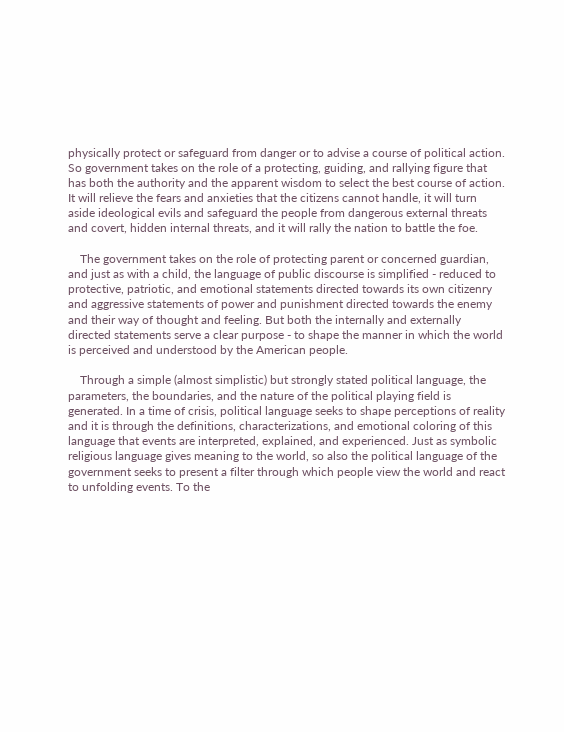physically protect or safeguard from danger or to advise a course of political action. So government takes on the role of a protecting, guiding, and rallying figure that has both the authority and the apparent wisdom to select the best course of action. It will relieve the fears and anxieties that the citizens cannot handle, it will turn aside ideological evils and safeguard the people from dangerous external threats and covert, hidden internal threats, and it will rally the nation to battle the foe.

    The government takes on the role of protecting parent or concerned guardian, and just as with a child, the language of public discourse is simplified - reduced to protective, patriotic, and emotional statements directed towards its own citizenry and aggressive statements of power and punishment directed towards the enemy and their way of thought and feeling. But both the internally and externally directed statements serve a clear purpose - to shape the manner in which the world is perceived and understood by the American people.

    Through a simple (almost simplistic) but strongly stated political language, the parameters, the boundaries, and the nature of the political playing field is generated. In a time of crisis, political language seeks to shape perceptions of reality and it is through the definitions, characterizations, and emotional coloring of this language that events are interpreted, explained, and experienced. Just as symbolic religious language gives meaning to the world, so also the political language of the government seeks to present a filter through which people view the world and react to unfolding events. To the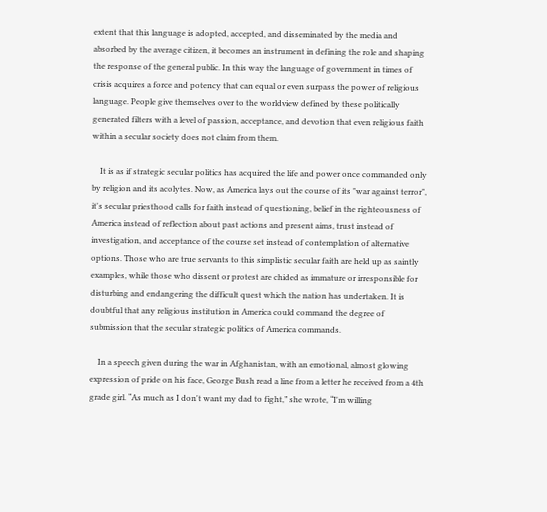extent that this language is adopted, accepted, and disseminated by the media and absorbed by the average citizen, it becomes an instrument in defining the role and shaping the response of the general public. In this way the language of government in times of crisis acquires a force and potency that can equal or even surpass the power of religious language. People give themselves over to the worldview defined by these politically generated filters with a level of passion, acceptance, and devotion that even religious faith within a secular society does not claim from them.

    It is as if strategic secular politics has acquired the life and power once commanded only by religion and its acolytes. Now, as America lays out the course of its "war against terror", it's secular priesthood calls for faith instead of questioning, belief in the righteousness of America instead of reflection about past actions and present aims, trust instead of investigation, and acceptance of the course set instead of contemplation of alternative options. Those who are true servants to this simplistic secular faith are held up as saintly examples, while those who dissent or protest are chided as immature or irresponsible for disturbing and endangering the difficult quest which the nation has undertaken. It is doubtful that any religious institution in America could command the degree of submission that the secular strategic politics of America commands.

    In a speech given during the war in Afghanistan, with an emotional, almost glowing expression of pride on his face, George Bush read a line from a letter he received from a 4th grade girl. “As much as I don't want my dad to fight,” she wrote, “I'm willing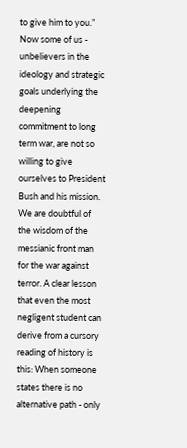to give him to you.” Now some of us - unbelievers in the ideology and strategic goals underlying the deepening commitment to long term war, are not so willing to give ourselves to President Bush and his mission. We are doubtful of the wisdom of the messianic front man for the war against terror. A clear lesson that even the most negligent student can derive from a cursory reading of history is this: When someone states there is no alternative path - only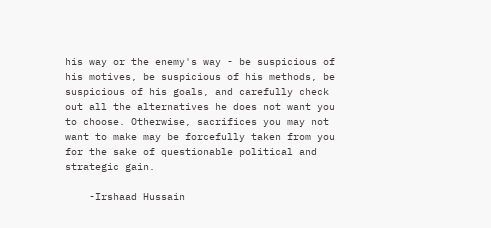his way or the enemy's way - be suspicious of his motives, be suspicious of his methods, be suspicious of his goals, and carefully check out all the alternatives he does not want you to choose. Otherwise, sacrifices you may not want to make may be forcefully taken from you for the sake of questionable political and strategic gain.

    -Irshaad Hussain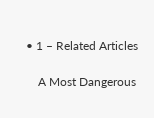• 1 – Related Articles

    A Most Dangerous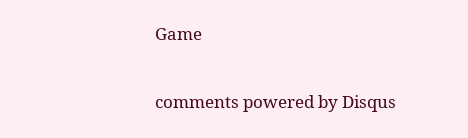Game

comments powered by Disqus